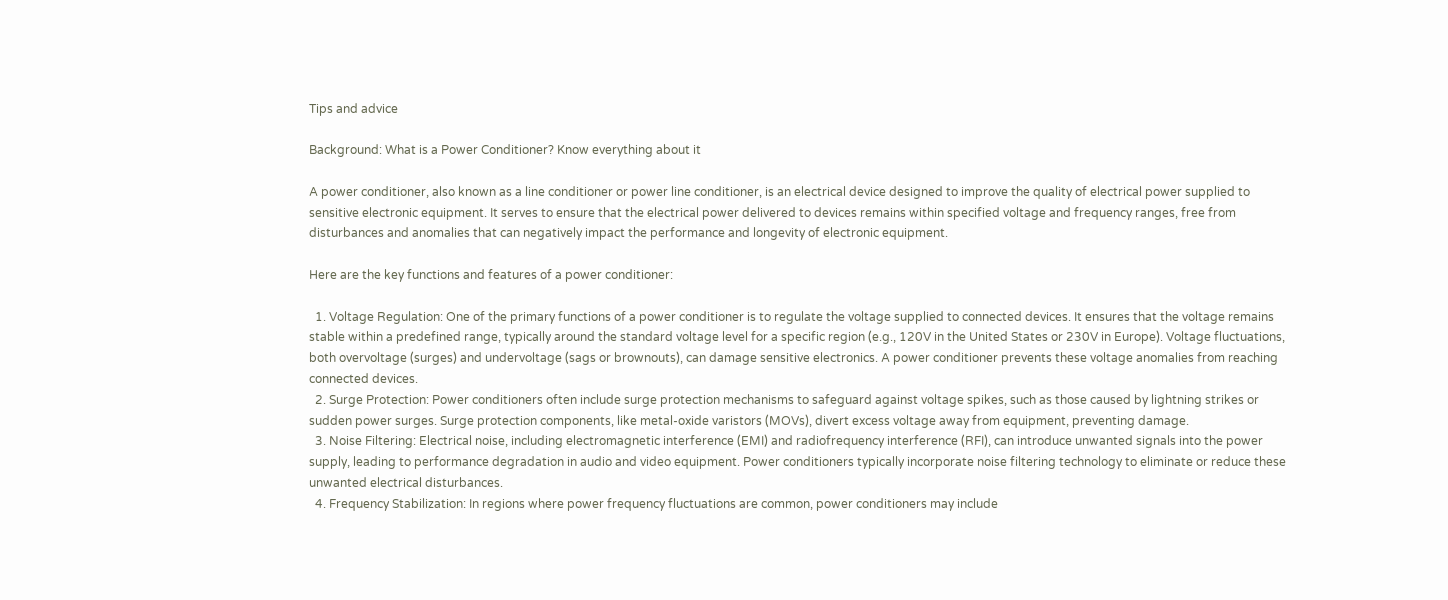Tips and advice

Background: What is a Power Conditioner? Know everything about it

A power conditioner, also known as a line conditioner or power line conditioner, is an electrical device designed to improve the quality of electrical power supplied to sensitive electronic equipment. It serves to ensure that the electrical power delivered to devices remains within specified voltage and frequency ranges, free from disturbances and anomalies that can negatively impact the performance and longevity of electronic equipment.

Here are the key functions and features of a power conditioner:

  1. Voltage Regulation: One of the primary functions of a power conditioner is to regulate the voltage supplied to connected devices. It ensures that the voltage remains stable within a predefined range, typically around the standard voltage level for a specific region (e.g., 120V in the United States or 230V in Europe). Voltage fluctuations, both overvoltage (surges) and undervoltage (sags or brownouts), can damage sensitive electronics. A power conditioner prevents these voltage anomalies from reaching connected devices.
  2. Surge Protection: Power conditioners often include surge protection mechanisms to safeguard against voltage spikes, such as those caused by lightning strikes or sudden power surges. Surge protection components, like metal-oxide varistors (MOVs), divert excess voltage away from equipment, preventing damage.
  3. Noise Filtering: Electrical noise, including electromagnetic interference (EMI) and radiofrequency interference (RFI), can introduce unwanted signals into the power supply, leading to performance degradation in audio and video equipment. Power conditioners typically incorporate noise filtering technology to eliminate or reduce these unwanted electrical disturbances.
  4. Frequency Stabilization: In regions where power frequency fluctuations are common, power conditioners may include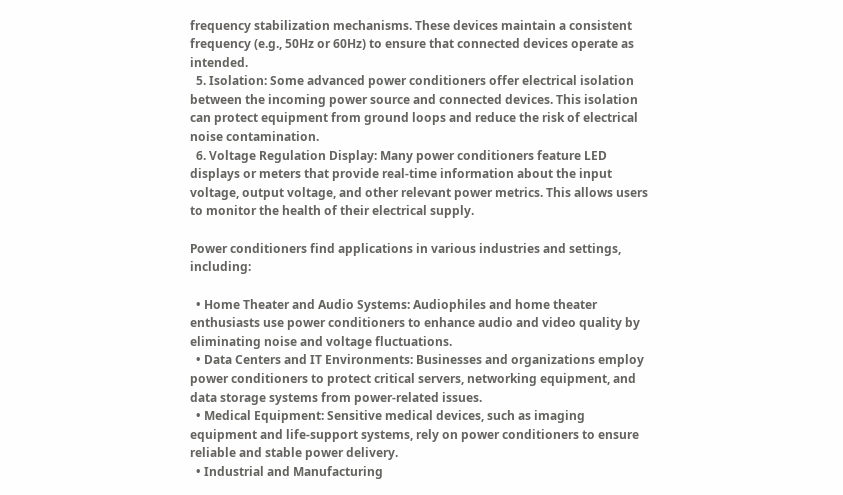frequency stabilization mechanisms. These devices maintain a consistent frequency (e.g., 50Hz or 60Hz) to ensure that connected devices operate as intended.
  5. Isolation: Some advanced power conditioners offer electrical isolation between the incoming power source and connected devices. This isolation can protect equipment from ground loops and reduce the risk of electrical noise contamination.
  6. Voltage Regulation Display: Many power conditioners feature LED displays or meters that provide real-time information about the input voltage, output voltage, and other relevant power metrics. This allows users to monitor the health of their electrical supply.

Power conditioners find applications in various industries and settings, including:

  • Home Theater and Audio Systems: Audiophiles and home theater enthusiasts use power conditioners to enhance audio and video quality by eliminating noise and voltage fluctuations.
  • Data Centers and IT Environments: Businesses and organizations employ power conditioners to protect critical servers, networking equipment, and data storage systems from power-related issues.
  • Medical Equipment: Sensitive medical devices, such as imaging equipment and life-support systems, rely on power conditioners to ensure reliable and stable power delivery.
  • Industrial and Manufacturing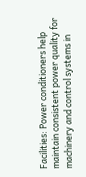Facilities: Power conditioners help maintain consistent power quality for machinery and control systems in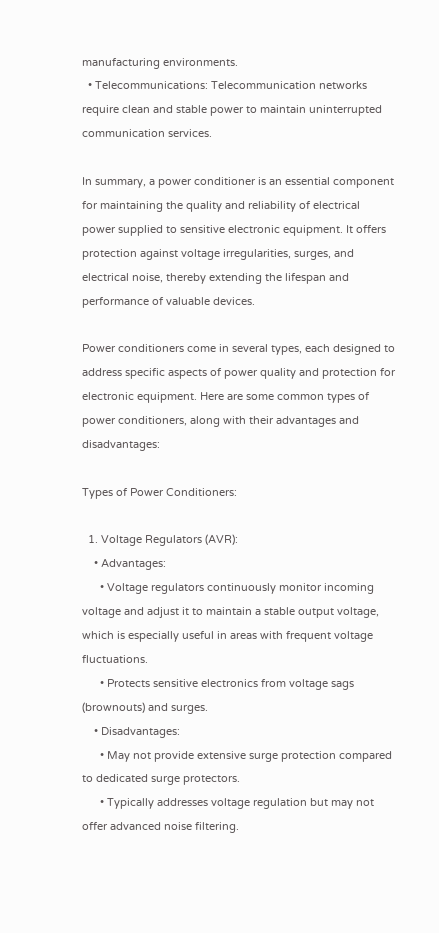manufacturing environments.
  • Telecommunications: Telecommunication networks require clean and stable power to maintain uninterrupted communication services.

In summary, a power conditioner is an essential component for maintaining the quality and reliability of electrical power supplied to sensitive electronic equipment. It offers protection against voltage irregularities, surges, and electrical noise, thereby extending the lifespan and performance of valuable devices.

Power conditioners come in several types, each designed to address specific aspects of power quality and protection for electronic equipment. Here are some common types of power conditioners, along with their advantages and disadvantages:

Types of Power Conditioners:

  1. Voltage Regulators (AVR):
    • Advantages:
      • Voltage regulators continuously monitor incoming voltage and adjust it to maintain a stable output voltage, which is especially useful in areas with frequent voltage fluctuations.
      • Protects sensitive electronics from voltage sags (brownouts) and surges.
    • Disadvantages:
      • May not provide extensive surge protection compared to dedicated surge protectors.
      • Typically addresses voltage regulation but may not offer advanced noise filtering.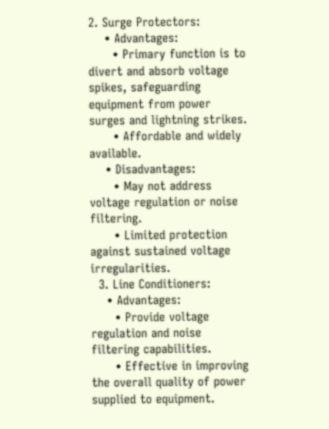2. Surge Protectors:
    • Advantages:
      • Primary function is to divert and absorb voltage spikes, safeguarding equipment from power surges and lightning strikes.
      • Affordable and widely available.
    • Disadvantages:
      • May not address voltage regulation or noise filtering.
      • Limited protection against sustained voltage irregularities.
  3. Line Conditioners:
    • Advantages:
      • Provide voltage regulation and noise filtering capabilities.
      • Effective in improving the overall quality of power supplied to equipment.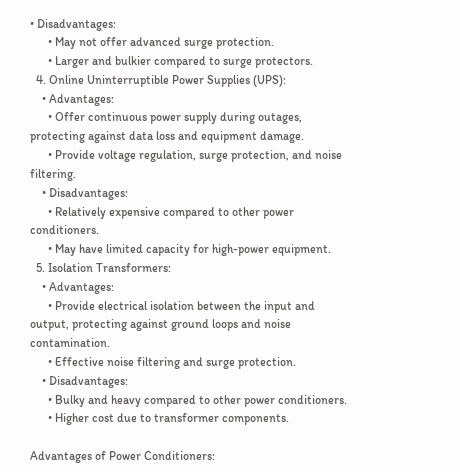• Disadvantages:
      • May not offer advanced surge protection.
      • Larger and bulkier compared to surge protectors.
  4. Online Uninterruptible Power Supplies (UPS):
    • Advantages:
      • Offer continuous power supply during outages, protecting against data loss and equipment damage.
      • Provide voltage regulation, surge protection, and noise filtering.
    • Disadvantages:
      • Relatively expensive compared to other power conditioners.
      • May have limited capacity for high-power equipment.
  5. Isolation Transformers:
    • Advantages:
      • Provide electrical isolation between the input and output, protecting against ground loops and noise contamination.
      • Effective noise filtering and surge protection.
    • Disadvantages:
      • Bulky and heavy compared to other power conditioners.
      • Higher cost due to transformer components.

Advantages of Power Conditioners: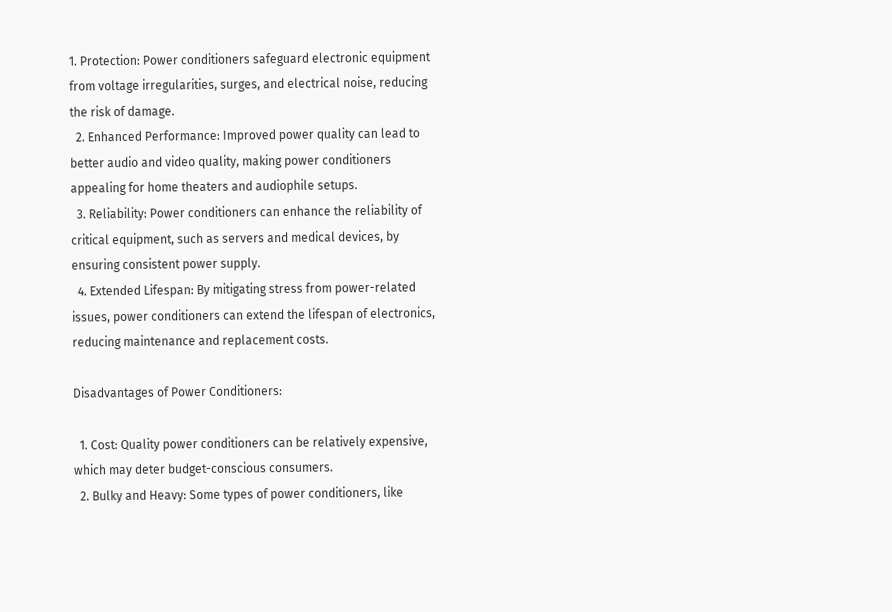1. Protection: Power conditioners safeguard electronic equipment from voltage irregularities, surges, and electrical noise, reducing the risk of damage.
  2. Enhanced Performance: Improved power quality can lead to better audio and video quality, making power conditioners appealing for home theaters and audiophile setups.
  3. Reliability: Power conditioners can enhance the reliability of critical equipment, such as servers and medical devices, by ensuring consistent power supply.
  4. Extended Lifespan: By mitigating stress from power-related issues, power conditioners can extend the lifespan of electronics, reducing maintenance and replacement costs.

Disadvantages of Power Conditioners:

  1. Cost: Quality power conditioners can be relatively expensive, which may deter budget-conscious consumers.
  2. Bulky and Heavy: Some types of power conditioners, like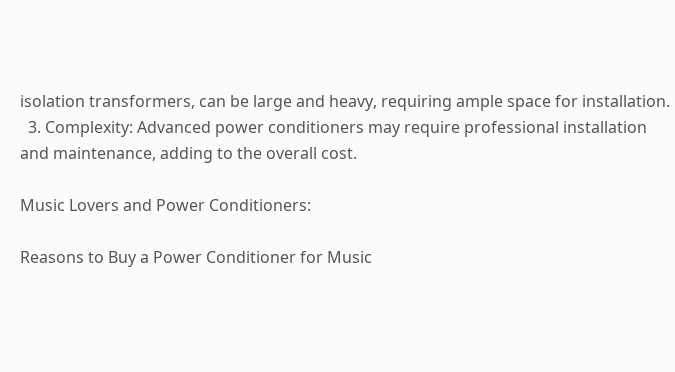isolation transformers, can be large and heavy, requiring ample space for installation.
  3. Complexity: Advanced power conditioners may require professional installation and maintenance, adding to the overall cost.

Music Lovers and Power Conditioners:

Reasons to Buy a Power Conditioner for Music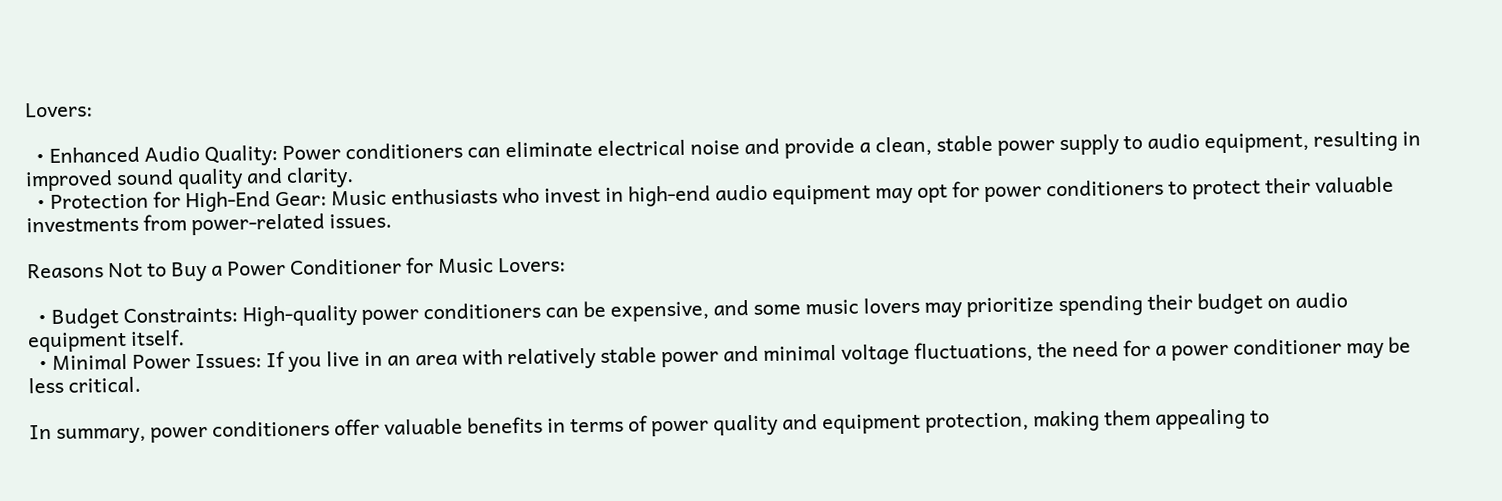Lovers:

  • Enhanced Audio Quality: Power conditioners can eliminate electrical noise and provide a clean, stable power supply to audio equipment, resulting in improved sound quality and clarity.
  • Protection for High-End Gear: Music enthusiasts who invest in high-end audio equipment may opt for power conditioners to protect their valuable investments from power-related issues.

Reasons Not to Buy a Power Conditioner for Music Lovers:

  • Budget Constraints: High-quality power conditioners can be expensive, and some music lovers may prioritize spending their budget on audio equipment itself.
  • Minimal Power Issues: If you live in an area with relatively stable power and minimal voltage fluctuations, the need for a power conditioner may be less critical.

In summary, power conditioners offer valuable benefits in terms of power quality and equipment protection, making them appealing to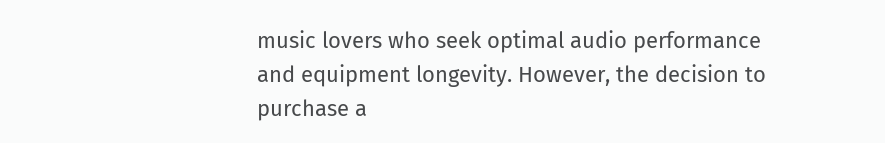music lovers who seek optimal audio performance and equipment longevity. However, the decision to purchase a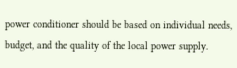power conditioner should be based on individual needs, budget, and the quality of the local power supply.